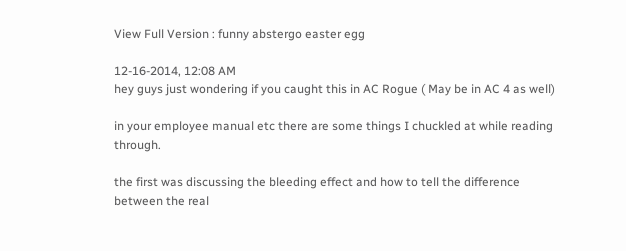View Full Version : funny abstergo easter egg

12-16-2014, 12:08 AM
hey guys just wondering if you caught this in AC Rogue ( May be in AC 4 as well)

in your employee manual etc there are some things I chuckled at while reading through.

the first was discussing the bleeding effect and how to tell the difference between the real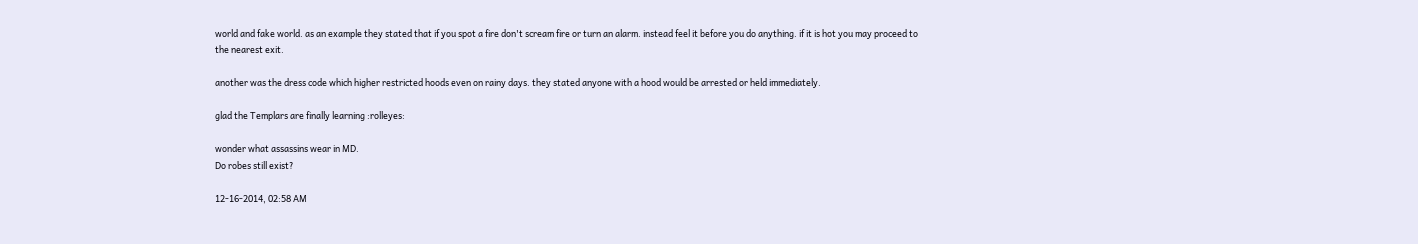world and fake world. as an example they stated that if you spot a fire don't scream fire or turn an alarm. instead feel it before you do anything. if it is hot you may proceed to the nearest exit.

another was the dress code which higher restricted hoods even on rainy days. they stated anyone with a hood would be arrested or held immediately.

glad the Templars are finally learning :rolleyes:

wonder what assassins wear in MD.
Do robes still exist?

12-16-2014, 02:58 AM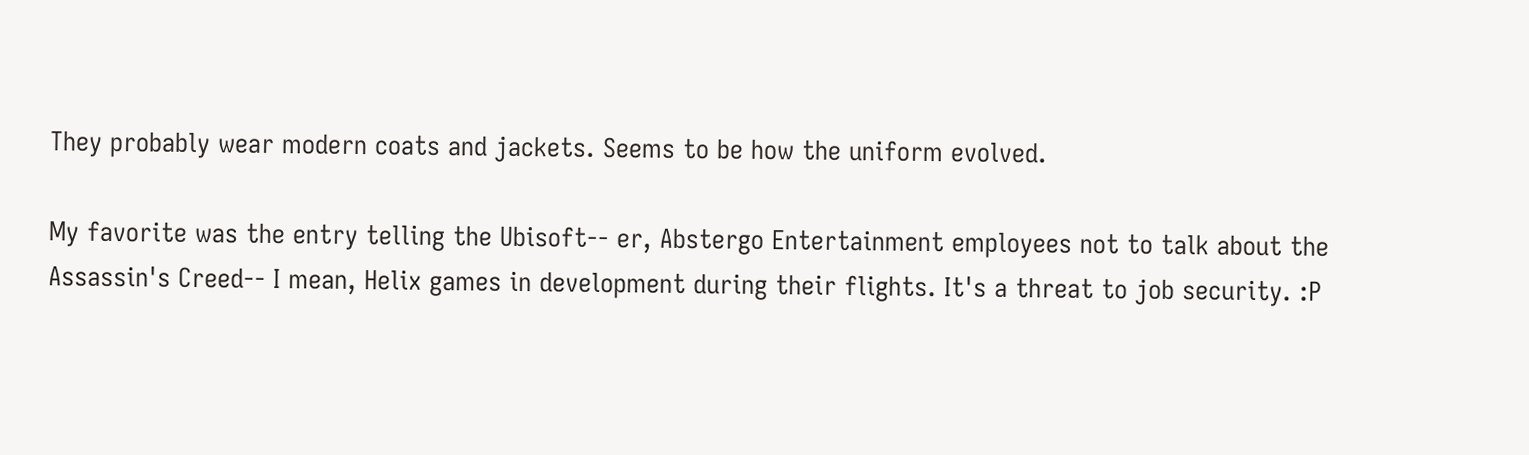They probably wear modern coats and jackets. Seems to be how the uniform evolved.

My favorite was the entry telling the Ubisoft-- er, Abstergo Entertainment employees not to talk about the Assassin's Creed-- I mean, Helix games in development during their flights. It's a threat to job security. :P